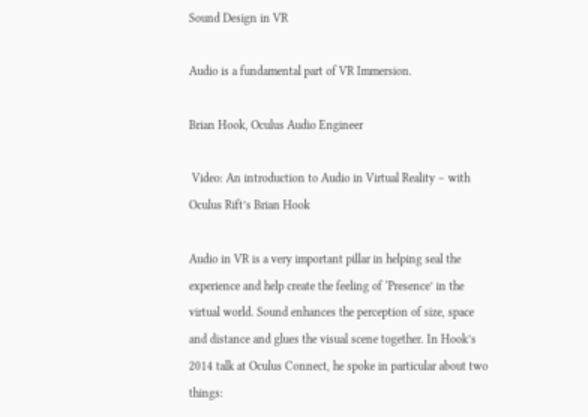Sound Design in VR

Audio is a fundamental part of VR Immersion.

Brian Hook, Oculus Audio Engineer

 Video: An introduction to Audio in Virtual Reality – with Oculus Rift’s Brian Hook

Audio in VR is a very important pillar in helping seal the experience and help create the feeling of ‘Presence’ in the virtual world. Sound enhances the perception of size, space and distance and glues the visual scene together. In Hook’s 2014 talk at Oculus Connect, he spoke in particular about two things: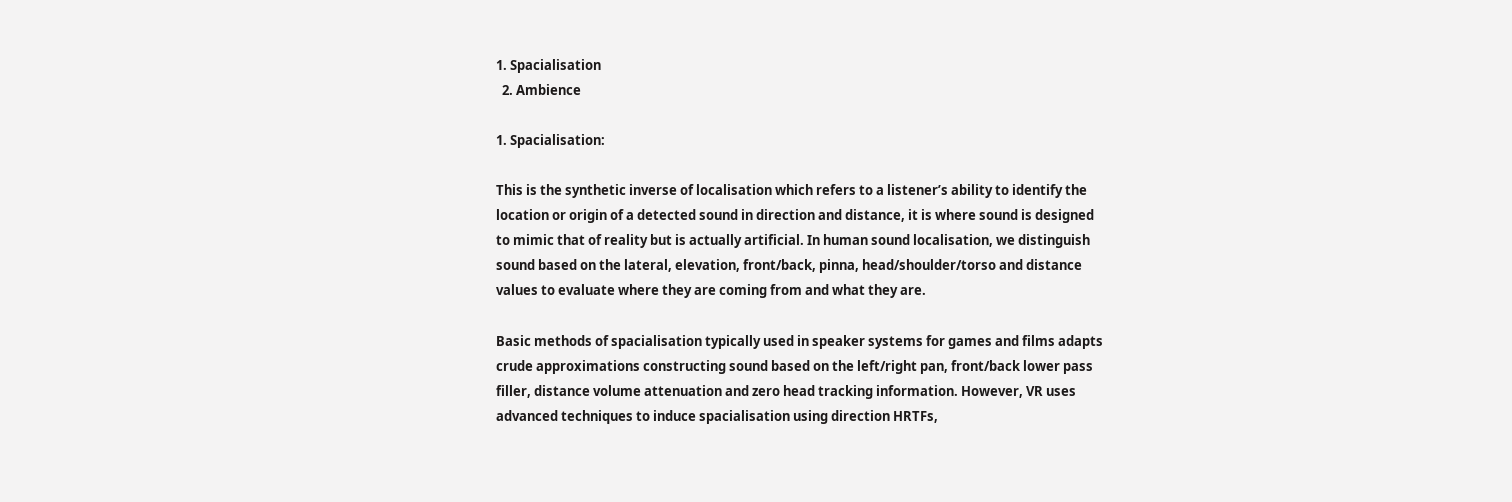1. Spacialisation
  2. Ambience

1. Spacialisation:

This is the synthetic inverse of localisation which refers to a listener’s ability to identify the location or origin of a detected sound in direction and distance, it is where sound is designed to mimic that of reality but is actually artificial. In human sound localisation, we distinguish sound based on the lateral, elevation, front/back, pinna, head/shoulder/torso and distance values to evaluate where they are coming from and what they are.

Basic methods of spacialisation typically used in speaker systems for games and films adapts crude approximations constructing sound based on the left/right pan, front/back lower pass filler, distance volume attenuation and zero head tracking information. However, VR uses advanced techniques to induce spacialisation using direction HRTFs,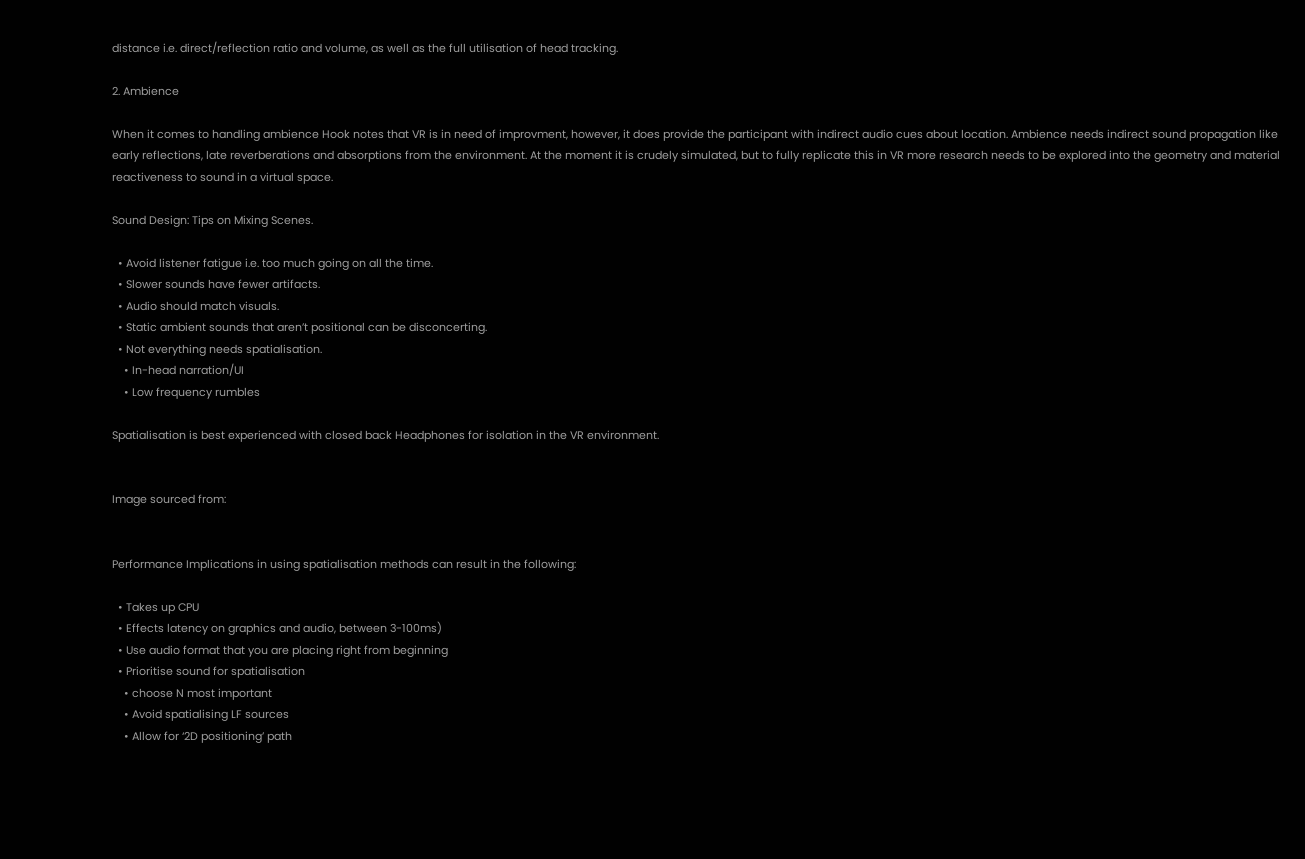distance i.e. direct/reflection ratio and volume, as well as the full utilisation of head tracking.

2. Ambience

When it comes to handling ambience Hook notes that VR is in need of improvment, however, it does provide the participant with indirect audio cues about location. Ambience needs indirect sound propagation like early reflections, late reverberations and absorptions from the environment. At the moment it is crudely simulated, but to fully replicate this in VR more research needs to be explored into the geometry and material reactiveness to sound in a virtual space.

Sound Design: Tips on Mixing Scenes.

  • Avoid listener fatigue i.e. too much going on all the time.
  • Slower sounds have fewer artifacts.
  • Audio should match visuals.
  • Static ambient sounds that aren’t positional can be disconcerting.
  • Not everything needs spatialisation.
    • In-head narration/UI
    • Low frequency rumbles

Spatialisation is best experienced with closed back Headphones for isolation in the VR environment.


Image sourced from:


Performance Implications in using spatialisation methods can result in the following:

  • Takes up CPU
  • Effects latency on graphics and audio, between 3-100ms)
  • Use audio format that you are placing right from beginning
  • Prioritise sound for spatialisation
    • choose N most important
    • Avoid spatialising LF sources
    • Allow for ‘2D positioning’ path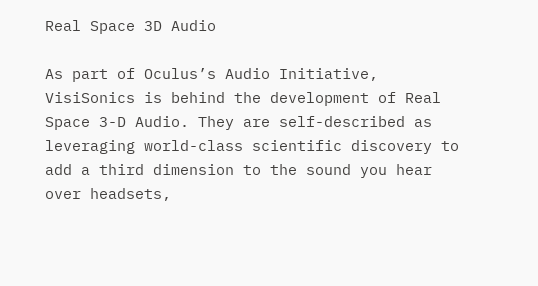Real Space 3D Audio

As part of Oculus’s Audio Initiative, VisiSonics is behind the development of Real Space 3-D Audio. They are self-described as leveraging world-class scientific discovery to add a third dimension to the sound you hear over headsets,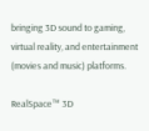bringing 3D sound to gaming, virtual reality, and entertainment (movies and music) platforms.

RealSpace™ 3D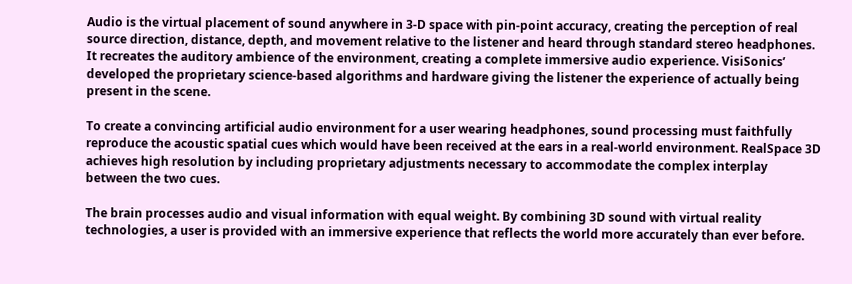Audio is the virtual placement of sound anywhere in 3-D space with pin-point accuracy, creating the perception of real source direction, distance, depth, and movement relative to the listener and heard through standard stereo headphones. It recreates the auditory ambience of the environment, creating a complete immersive audio experience. VisiSonics’ developed the proprietary science-based algorithms and hardware giving the listener the experience of actually being present in the scene.

To create a convincing artificial audio environment for a user wearing headphones, sound processing must faithfully reproduce the acoustic spatial cues which would have been received at the ears in a real-world environment. RealSpace 3D achieves high resolution by including proprietary adjustments necessary to accommodate the complex interplay between the two cues.

The brain processes audio and visual information with equal weight. By combining 3D sound with virtual reality technologies, a user is provided with an immersive experience that reflects the world more accurately than ever before.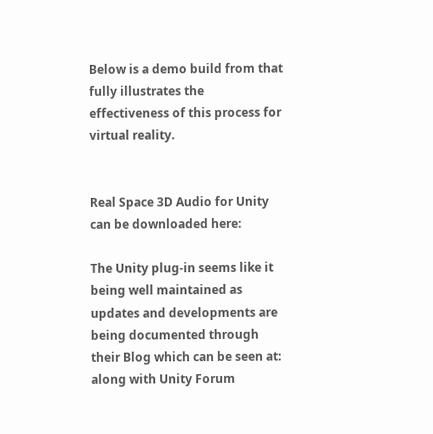Below is a demo build from that fully illustrates the effectiveness of this process for virtual reality.


Real Space 3D Audio for Unity can be downloaded here:

The Unity plug-in seems like it being well maintained as updates and developments are being documented through their Blog which can be seen at:  along with Unity Forum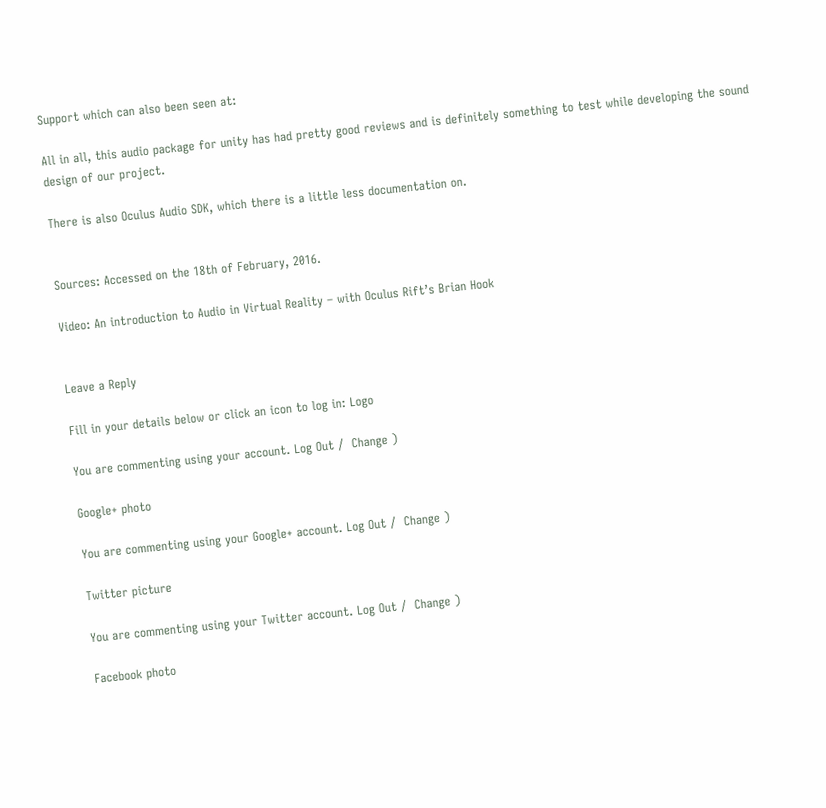Support which can also been seen at:

All in all, this audio package for unity has had pretty good reviews and is definitely something to test while developing the sound design of our project.

There is also Oculus Audio SDK, which there is a little less documentation on.


Sources: Accessed on the 18th of February, 2016.

Video: An introduction to Audio in Virtual Reality – with Oculus Rift’s Brian Hook


Leave a Reply

Fill in your details below or click an icon to log in: Logo

You are commenting using your account. Log Out /  Change )

Google+ photo

You are commenting using your Google+ account. Log Out /  Change )

Twitter picture

You are commenting using your Twitter account. Log Out /  Change )

Facebook photo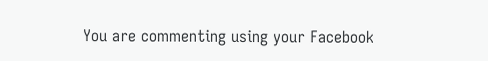You are commenting using your Facebook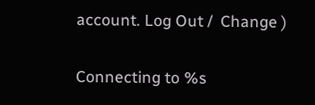account. Log Out /  Change )


Connecting to %s